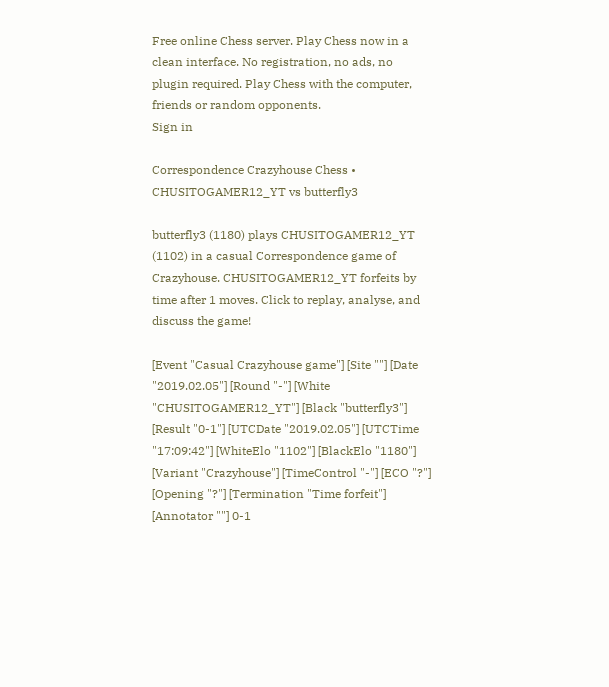Free online Chess server. Play Chess now in a clean interface. No registration, no ads, no plugin required. Play Chess with the computer, friends or random opponents.
Sign in

Correspondence Crazyhouse Chess • CHUSITOGAMER12_YT vs butterfly3

butterfly3 (1180) plays CHUSITOGAMER12_YT (1102) in a casual Correspondence game of Crazyhouse. CHUSITOGAMER12_YT forfeits by time after 1 moves. Click to replay, analyse, and discuss the game!

[Event "Casual Crazyhouse game"] [Site ""] [Date "2019.02.05"] [Round "-"] [White "CHUSITOGAMER12_YT"] [Black "butterfly3"] [Result "0-1"] [UTCDate "2019.02.05"] [UTCTime "17:09:42"] [WhiteElo "1102"] [BlackElo "1180"] [Variant "Crazyhouse"] [TimeControl "-"] [ECO "?"] [Opening "?"] [Termination "Time forfeit"] [Annotator ""] 0-1